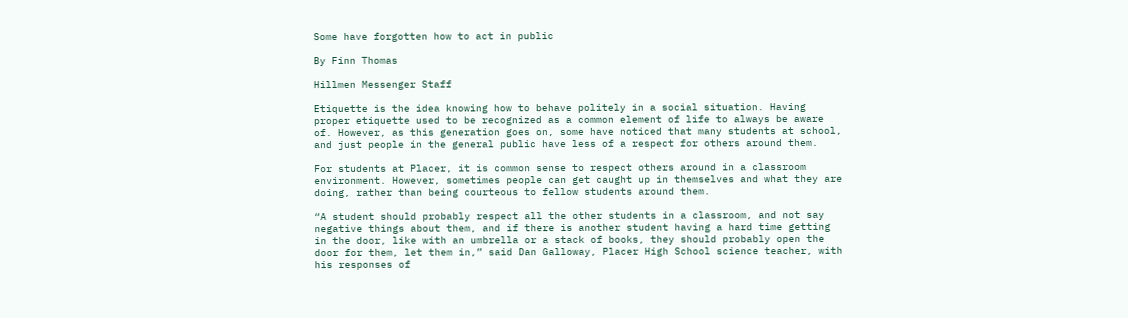Some have forgotten how to act in public

By Finn Thomas

Hillmen Messenger Staff

Etiquette is the idea knowing how to behave politely in a social situation. Having proper etiquette used to be recognized as a common element of life to always be aware of. However, as this generation goes on, some have noticed that many students at school, and just people in the general public have less of a respect for others around them.

For students at Placer, it is common sense to respect others around in a classroom environment. However, sometimes people can get caught up in themselves and what they are doing, rather than being courteous to fellow students around them.

“A student should probably respect all the other students in a classroom, and not say negative things about them, and if there is another student having a hard time getting in the door, like with an umbrella or a stack of books, they should probably open the door for them, let them in,” said Dan Galloway, Placer High School science teacher, with his responses of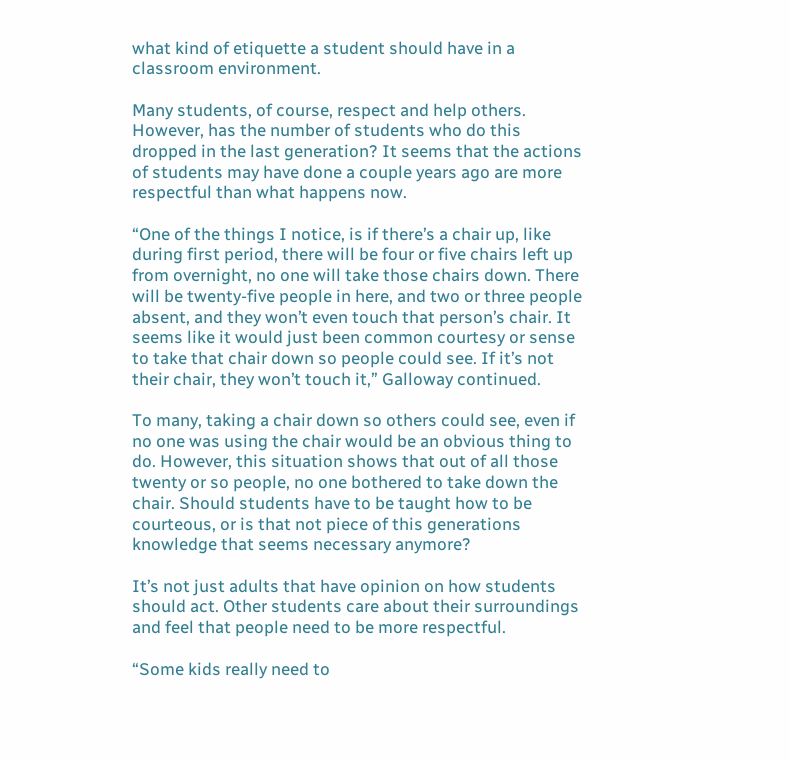what kind of etiquette a student should have in a classroom environment.

Many students, of course, respect and help others. However, has the number of students who do this dropped in the last generation? It seems that the actions of students may have done a couple years ago are more respectful than what happens now.

“One of the things I notice, is if there’s a chair up, like during first period, there will be four or five chairs left up from overnight, no one will take those chairs down. There will be twenty-five people in here, and two or three people absent, and they won’t even touch that person’s chair. It seems like it would just been common courtesy or sense to take that chair down so people could see. If it’s not their chair, they won’t touch it,” Galloway continued.

To many, taking a chair down so others could see, even if no one was using the chair would be an obvious thing to do. However, this situation shows that out of all those twenty or so people, no one bothered to take down the chair. Should students have to be taught how to be courteous, or is that not piece of this generations knowledge that seems necessary anymore?

It’s not just adults that have opinion on how students should act. Other students care about their surroundings and feel that people need to be more respectful.

“Some kids really need to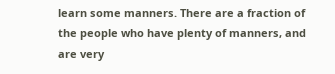learn some manners. There are a fraction of the people who have plenty of manners, and are very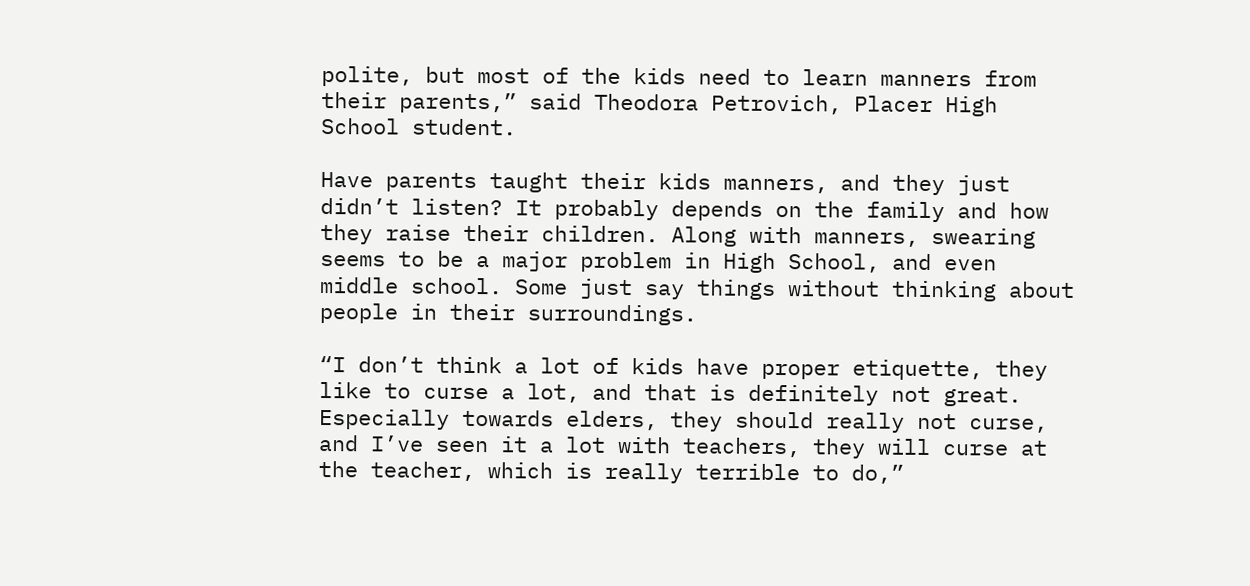polite, but most of the kids need to learn manners from their parents,” said Theodora Petrovich, Placer High School student.

Have parents taught their kids manners, and they just didn’t listen? It probably depends on the family and how they raise their children. Along with manners, swearing seems to be a major problem in High School, and even middle school. Some just say things without thinking about people in their surroundings.

“I don’t think a lot of kids have proper etiquette, they like to curse a lot, and that is definitely not great. Especially towards elders, they should really not curse, and I’ve seen it a lot with teachers, they will curse at the teacher, which is really terrible to do,”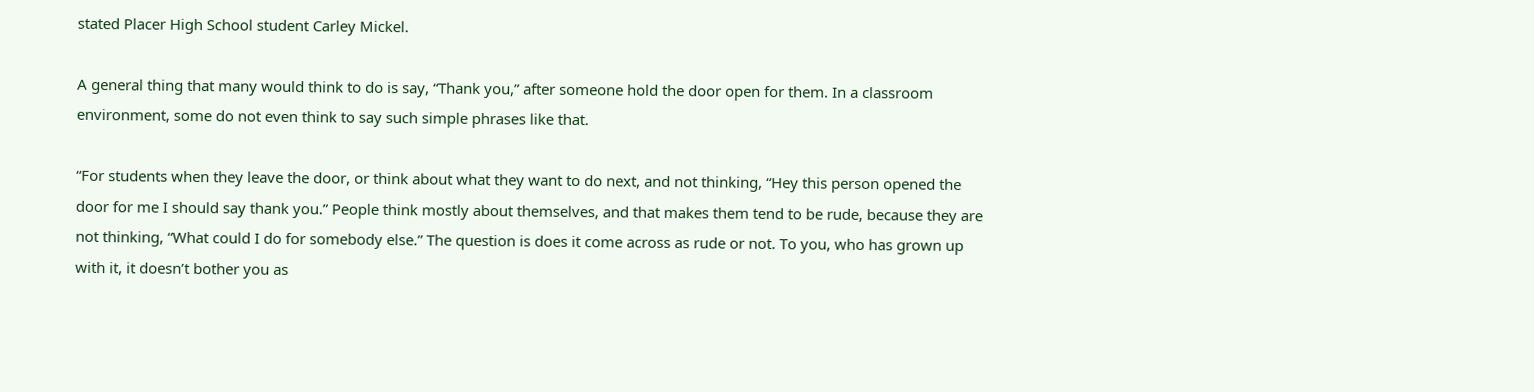stated Placer High School student Carley Mickel.

A general thing that many would think to do is say, “Thank you,” after someone hold the door open for them. In a classroom environment, some do not even think to say such simple phrases like that.

“For students when they leave the door, or think about what they want to do next, and not thinking, “Hey this person opened the door for me I should say thank you.” People think mostly about themselves, and that makes them tend to be rude, because they are not thinking, “What could I do for somebody else.” The question is does it come across as rude or not. To you, who has grown up with it, it doesn’t bother you as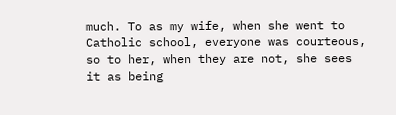much. To as my wife, when she went to Catholic school, everyone was courteous, so to her, when they are not, she sees it as being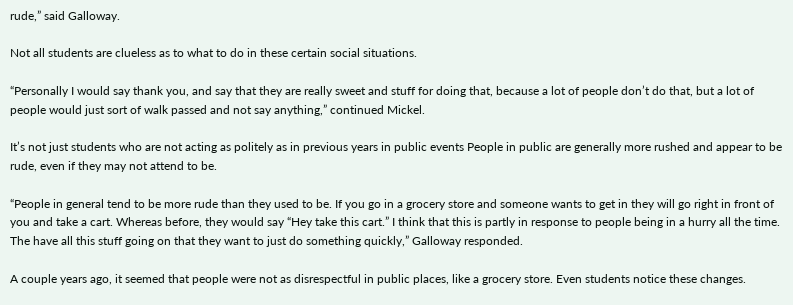rude,” said Galloway.

Not all students are clueless as to what to do in these certain social situations.

“Personally I would say thank you, and say that they are really sweet and stuff for doing that, because a lot of people don’t do that, but a lot of people would just sort of walk passed and not say anything,” continued Mickel.

It’s not just students who are not acting as politely as in previous years in public events People in public are generally more rushed and appear to be rude, even if they may not attend to be.

“People in general tend to be more rude than they used to be. If you go in a grocery store and someone wants to get in they will go right in front of you and take a cart. Whereas before, they would say “Hey take this cart.” I think that this is partly in response to people being in a hurry all the time. The have all this stuff going on that they want to just do something quickly,” Galloway responded.

A couple years ago, it seemed that people were not as disrespectful in public places, like a grocery store. Even students notice these changes.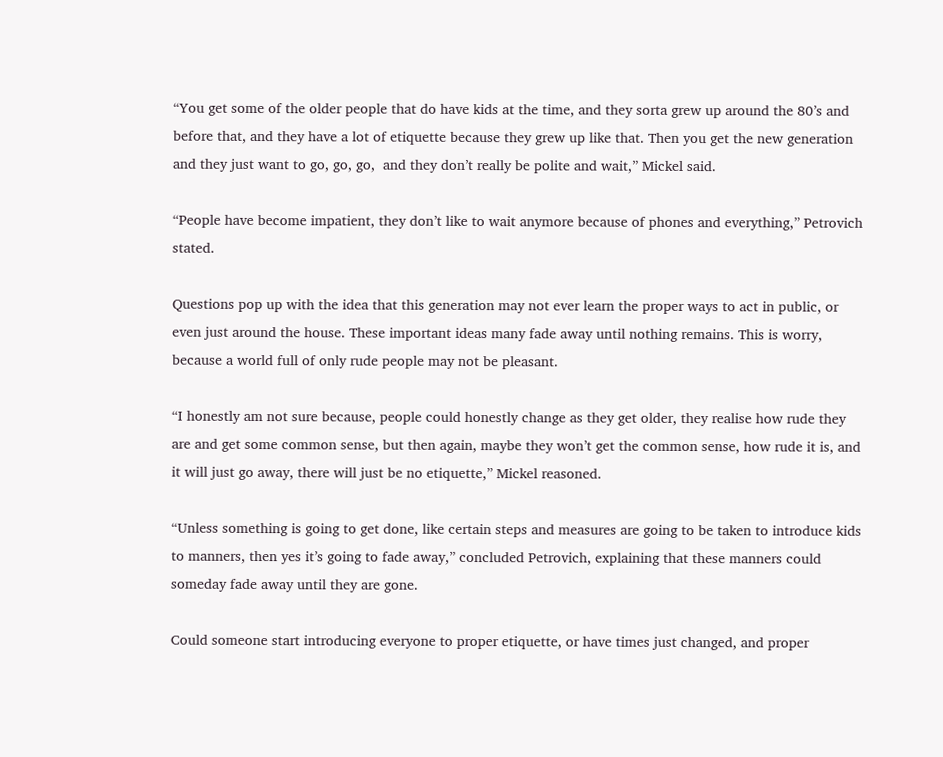“You get some of the older people that do have kids at the time, and they sorta grew up around the 80’s and before that, and they have a lot of etiquette because they grew up like that. Then you get the new generation and they just want to go, go, go,  and they don’t really be polite and wait,” Mickel said.

“People have become impatient, they don’t like to wait anymore because of phones and everything,” Petrovich stated.

Questions pop up with the idea that this generation may not ever learn the proper ways to act in public, or even just around the house. These important ideas many fade away until nothing remains. This is worry, because a world full of only rude people may not be pleasant.

“I honestly am not sure because, people could honestly change as they get older, they realise how rude they are and get some common sense, but then again, maybe they won’t get the common sense, how rude it is, and it will just go away, there will just be no etiquette,” Mickel reasoned.

“Unless something is going to get done, like certain steps and measures are going to be taken to introduce kids to manners, then yes it’s going to fade away,” concluded Petrovich, explaining that these manners could someday fade away until they are gone.

Could someone start introducing everyone to proper etiquette, or have times just changed, and proper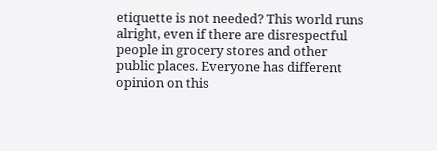etiquette is not needed? This world runs alright, even if there are disrespectful people in grocery stores and other public places. Everyone has different opinion on this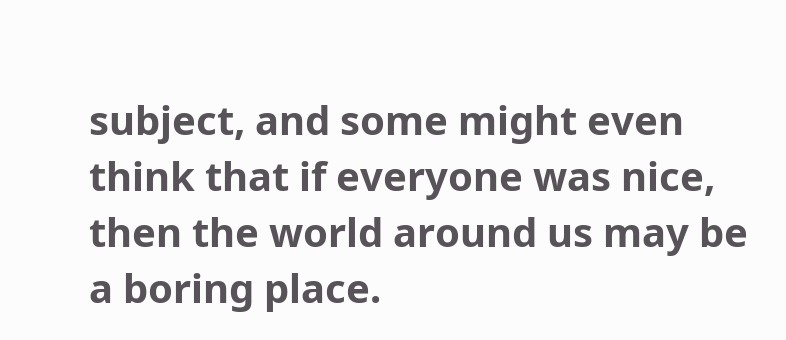subject, and some might even think that if everyone was nice, then the world around us may be a boring place.